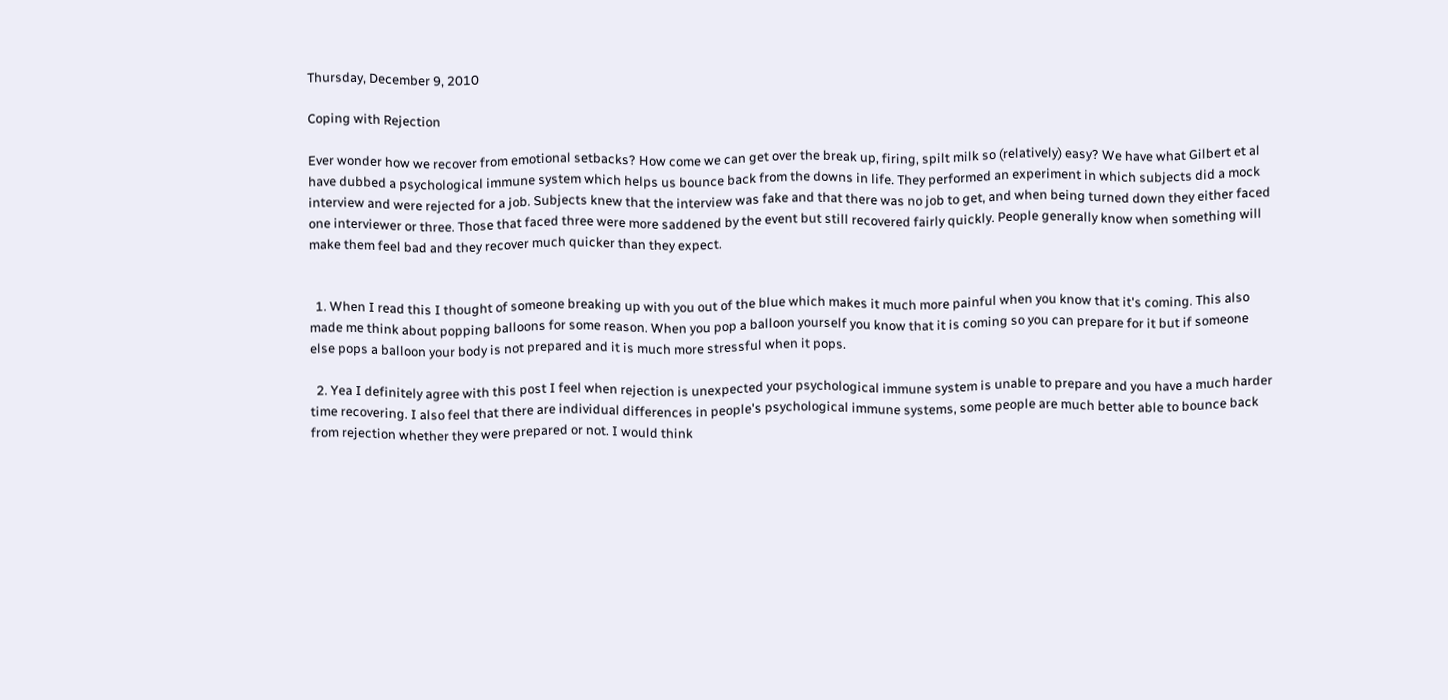Thursday, December 9, 2010

Coping with Rejection

Ever wonder how we recover from emotional setbacks? How come we can get over the break up, firing, spilt milk so (relatively) easy? We have what Gilbert et al have dubbed a psychological immune system which helps us bounce back from the downs in life. They performed an experiment in which subjects did a mock interview and were rejected for a job. Subjects knew that the interview was fake and that there was no job to get, and when being turned down they either faced one interviewer or three. Those that faced three were more saddened by the event but still recovered fairly quickly. People generally know when something will make them feel bad and they recover much quicker than they expect.


  1. When I read this I thought of someone breaking up with you out of the blue which makes it much more painful when you know that it's coming. This also made me think about popping balloons for some reason. When you pop a balloon yourself you know that it is coming so you can prepare for it but if someone else pops a balloon your body is not prepared and it is much more stressful when it pops.

  2. Yea I definitely agree with this post I feel when rejection is unexpected your psychological immune system is unable to prepare and you have a much harder time recovering. I also feel that there are individual differences in people's psychological immune systems, some people are much better able to bounce back from rejection whether they were prepared or not. I would think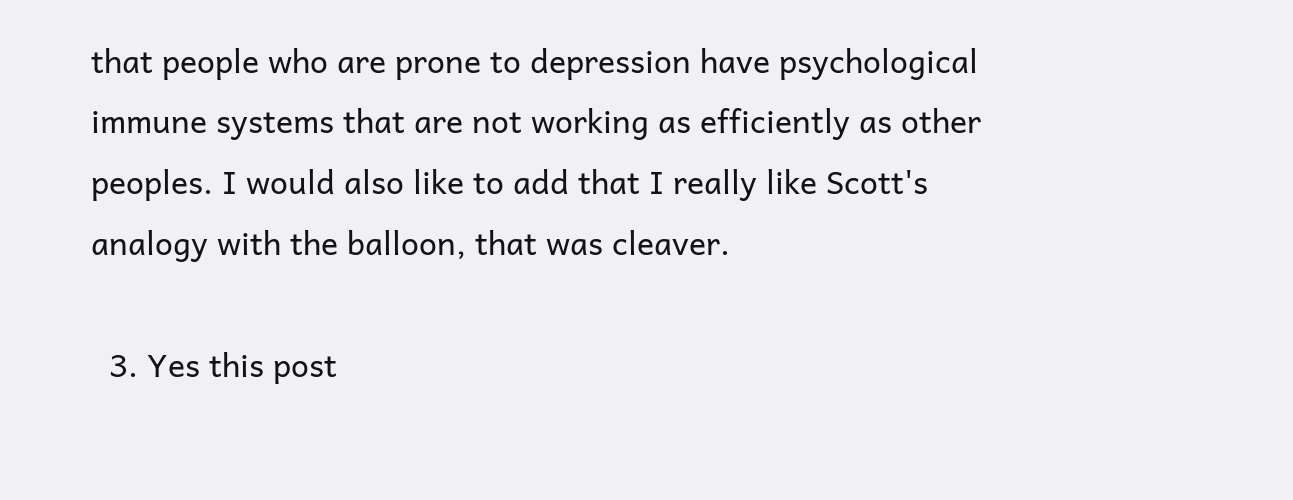that people who are prone to depression have psychological immune systems that are not working as efficiently as other peoples. I would also like to add that I really like Scott's analogy with the balloon, that was cleaver.

  3. Yes this post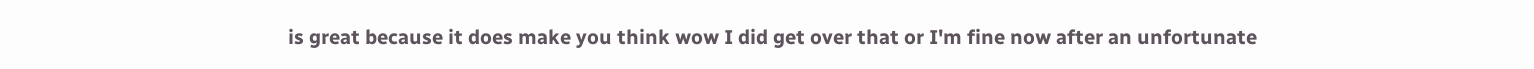is great because it does make you think wow I did get over that or I'm fine now after an unfortunate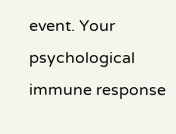event. Your psychological immune response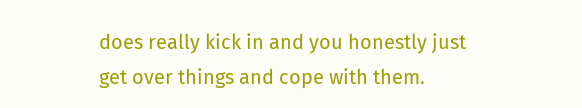does really kick in and you honestly just get over things and cope with them.